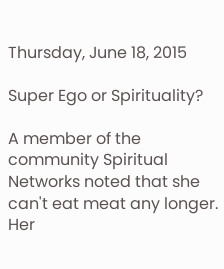Thursday, June 18, 2015

Super Ego or Spirituality?

A member of the community Spiritual Networks noted that she can't eat meat any longer. Her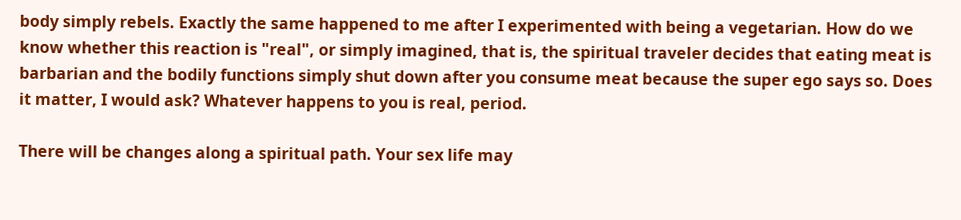body simply rebels. Exactly the same happened to me after I experimented with being a vegetarian. How do we know whether this reaction is "real", or simply imagined, that is, the spiritual traveler decides that eating meat is barbarian and the bodily functions simply shut down after you consume meat because the super ego says so. Does it matter, I would ask? Whatever happens to you is real, period.

There will be changes along a spiritual path. Your sex life may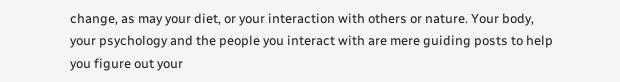change, as may your diet, or your interaction with others or nature. Your body, your psychology and the people you interact with are mere guiding posts to help you figure out your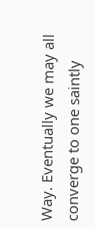Way. Eventually we may all converge to one saintly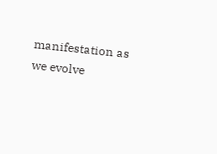manifestation as we evolve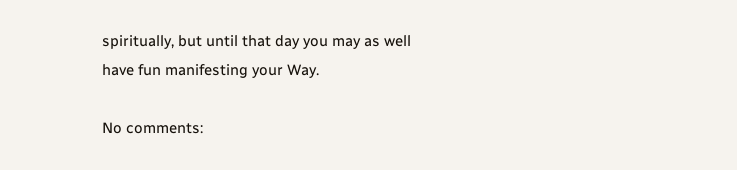spiritually, but until that day you may as well have fun manifesting your Way.

No comments: